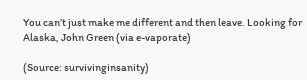You can’t just make me different and then leave. Looking for Alaska, John Green (via e-vaporate)

(Source: survivinginsanity)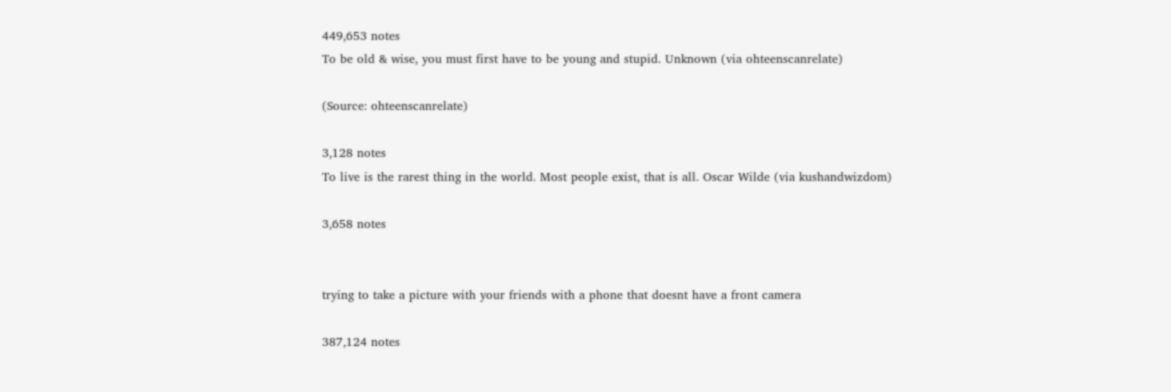449,653 notes
To be old & wise, you must first have to be young and stupid. Unknown (via ohteenscanrelate)

(Source: ohteenscanrelate)

3,128 notes
To live is the rarest thing in the world. Most people exist, that is all. Oscar Wilde (via kushandwizdom)

3,658 notes


trying to take a picture with your friends with a phone that doesnt have a front camera

387,124 notes